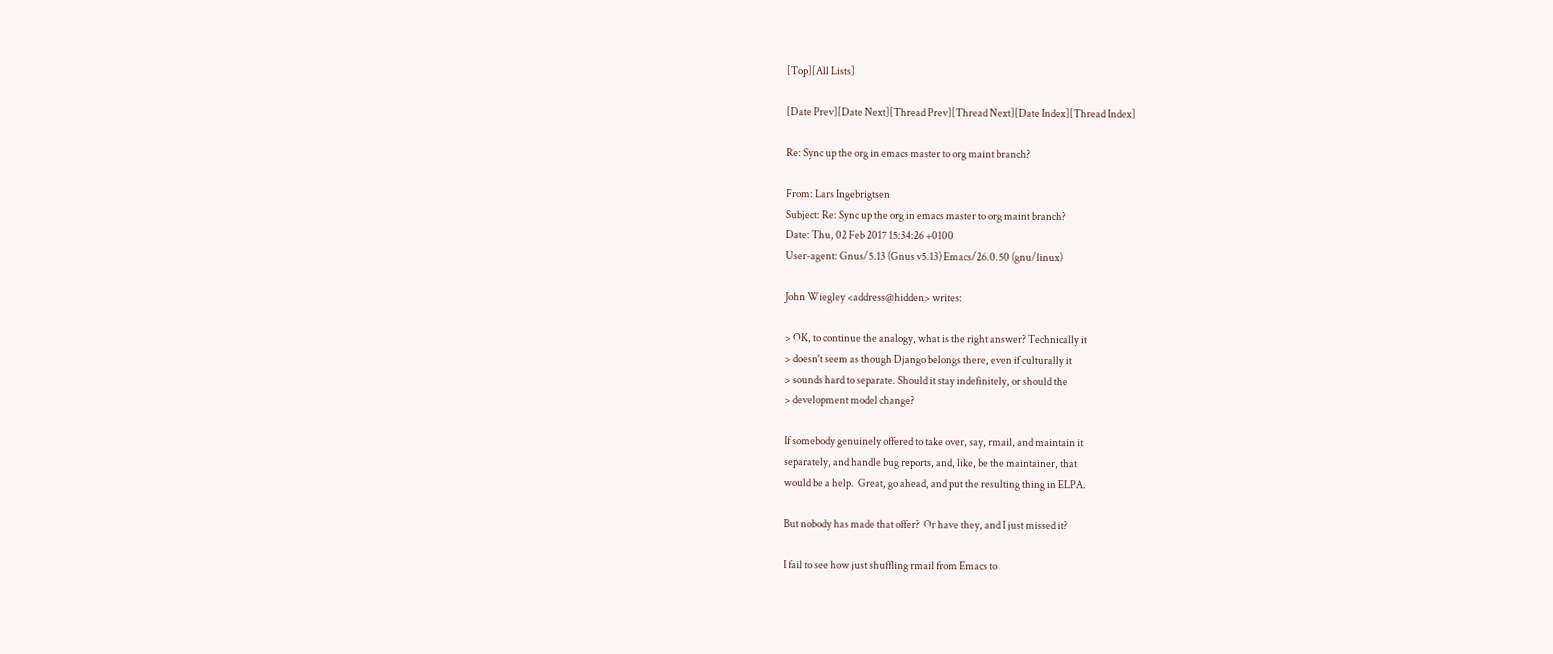[Top][All Lists]

[Date Prev][Date Next][Thread Prev][Thread Next][Date Index][Thread Index]

Re: Sync up the org in emacs master to org maint branch?

From: Lars Ingebrigtsen
Subject: Re: Sync up the org in emacs master to org maint branch?
Date: Thu, 02 Feb 2017 15:34:26 +0100
User-agent: Gnus/5.13 (Gnus v5.13) Emacs/26.0.50 (gnu/linux)

John Wiegley <address@hidden> writes:

> OK, to continue the analogy, what is the right answer? Technically it
> doesn't seem as though Django belongs there, even if culturally it
> sounds hard to separate. Should it stay indefinitely, or should the
> development model change?

If somebody genuinely offered to take over, say, rmail, and maintain it
separately, and handle bug reports, and, like, be the maintainer, that
would be a help.  Great, go ahead, and put the resulting thing in ELPA.

But nobody has made that offer?  Or have they, and I just missed it?

I fail to see how just shuffling rmail from Emacs to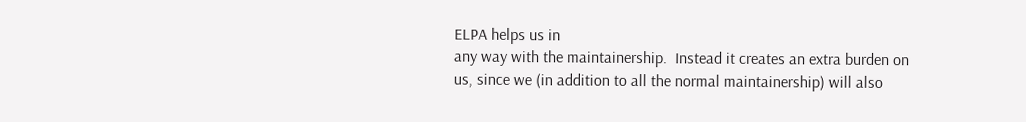ELPA helps us in
any way with the maintainership.  Instead it creates an extra burden on
us, since we (in addition to all the normal maintainership) will also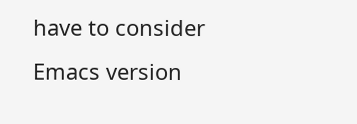have to consider Emacs version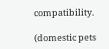compatibility.

(domestic pets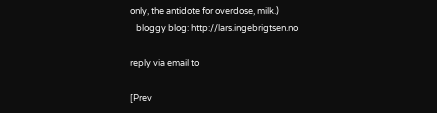only, the antidote for overdose, milk.)
   bloggy blog: http://lars.ingebrigtsen.no

reply via email to

[Prev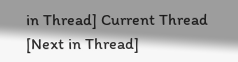in Thread] Current Thread [Next in Thread]